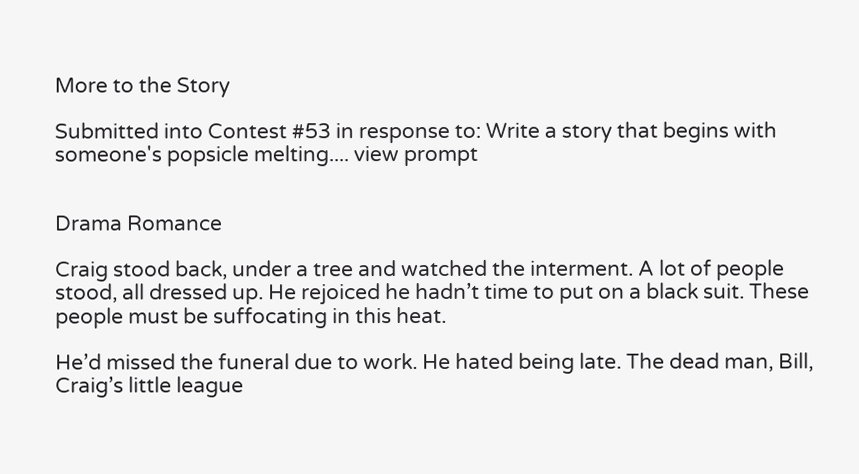More to the Story

Submitted into Contest #53 in response to: Write a story that begins with someone's popsicle melting.... view prompt


Drama Romance

Craig stood back, under a tree and watched the interment. A lot of people stood, all dressed up. He rejoiced he hadn’t time to put on a black suit. These people must be suffocating in this heat.

He’d missed the funeral due to work. He hated being late. The dead man, Bill, Craig’s little league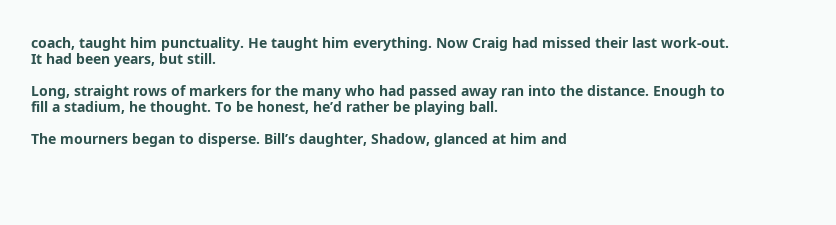coach, taught him punctuality. He taught him everything. Now Craig had missed their last work-out. It had been years, but still.

Long, straight rows of markers for the many who had passed away ran into the distance. Enough to fill a stadium, he thought. To be honest, he’d rather be playing ball.

The mourners began to disperse. Bill’s daughter, Shadow, glanced at him and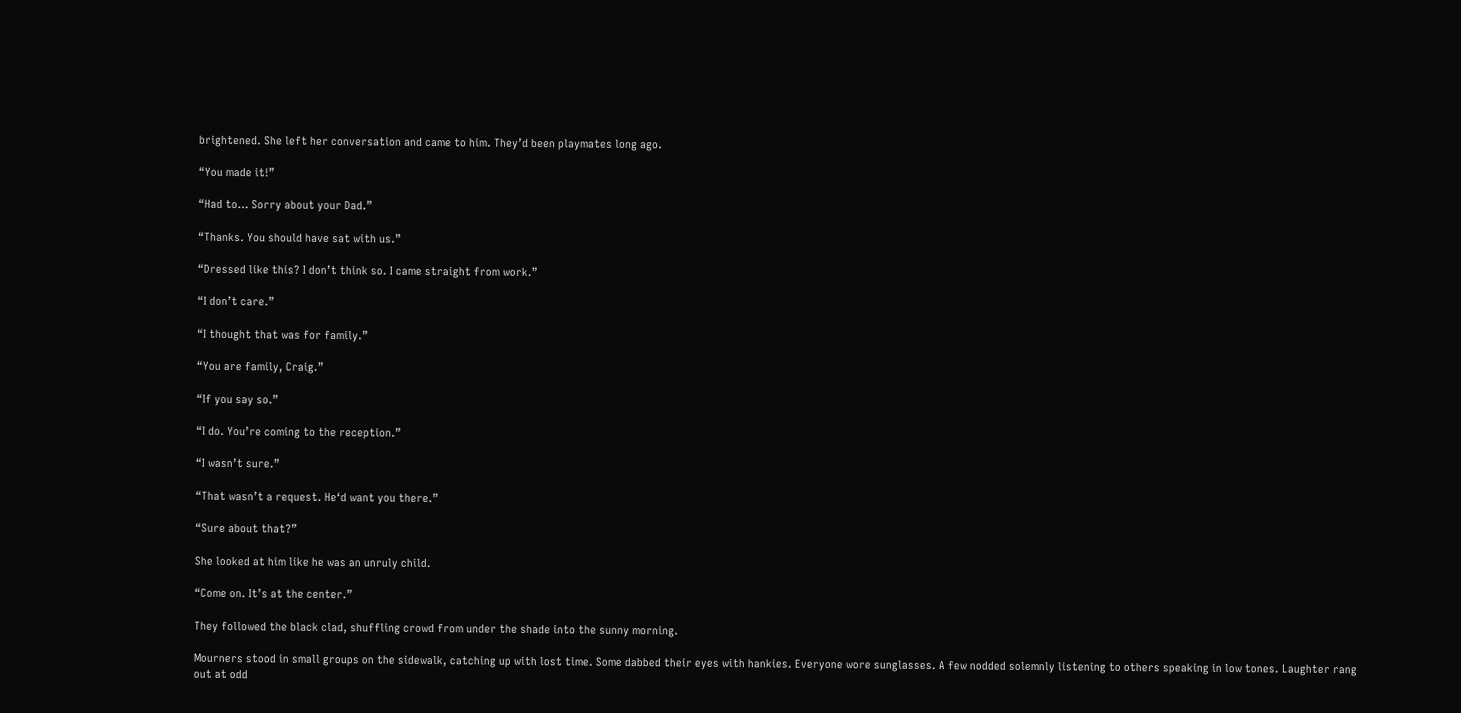brightened. She left her conversation and came to him. They’d been playmates long ago.

“You made it!”

“Had to… Sorry about your Dad.”

“Thanks. You should have sat with us.”

“Dressed like this? I don’t think so. I came straight from work.”

“I don’t care.”

“I thought that was for family.”

“You are family, Craig.”

“If you say so.”

“I do. You’re coming to the reception.”

“I wasn’t sure.”

“That wasn’t a request. He‘d want you there.”

“Sure about that?”

She looked at him like he was an unruly child.

“Come on. It’s at the center.”

They followed the black clad, shuffling crowd from under the shade into the sunny morning.

Mourners stood in small groups on the sidewalk, catching up with lost time. Some dabbed their eyes with hankies. Everyone wore sunglasses. A few nodded solemnly listening to others speaking in low tones. Laughter rang out at odd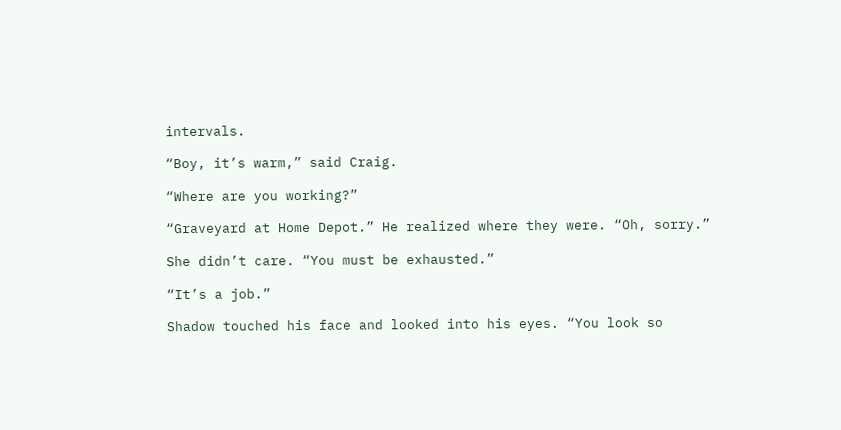intervals.

“Boy, it’s warm,” said Craig.

“Where are you working?”

“Graveyard at Home Depot.” He realized where they were. “Oh, sorry.”

She didn’t care. “You must be exhausted.”

“It’s a job.”

Shadow touched his face and looked into his eyes. “You look so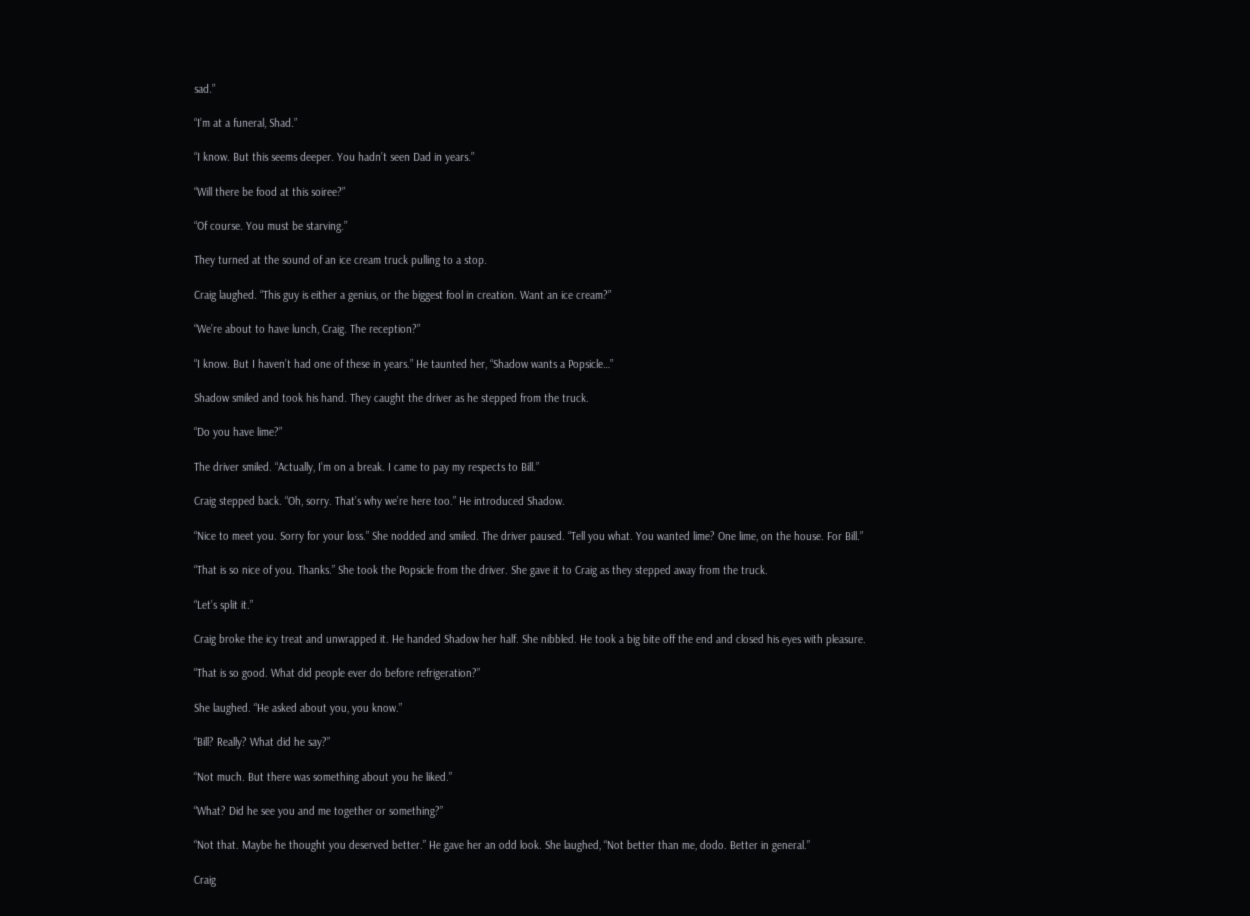sad.”

“I’m at a funeral, Shad.”

“I know. But this seems deeper. You hadn’t seen Dad in years.”

“Will there be food at this soiree?”

“Of course. You must be starving.”

They turned at the sound of an ice cream truck pulling to a stop.

Craig laughed. “This guy is either a genius, or the biggest fool in creation. Want an ice cream?”

“We’re about to have lunch, Craig. The reception?”

“I know. But I haven’t had one of these in years.” He taunted her, “Shadow wants a Popsicle…”

Shadow smiled and took his hand. They caught the driver as he stepped from the truck.

“Do you have lime?”

The driver smiled. “Actually, I’m on a break. I came to pay my respects to Bill.”

Craig stepped back. “Oh, sorry. That’s why we’re here too.” He introduced Shadow.

“Nice to meet you. Sorry for your loss.” She nodded and smiled. The driver paused. “Tell you what. You wanted lime? One lime, on the house. For Bill.”

“That is so nice of you. Thanks.” She took the Popsicle from the driver. She gave it to Craig as they stepped away from the truck.

“Let’s split it.”

Craig broke the icy treat and unwrapped it. He handed Shadow her half. She nibbled. He took a big bite off the end and closed his eyes with pleasure.

“That is so good. What did people ever do before refrigeration?”

She laughed. “He asked about you, you know.”

“Bill? Really? What did he say?”

“Not much. But there was something about you he liked.”

“What? Did he see you and me together or something?”

“Not that. Maybe he thought you deserved better.” He gave her an odd look. She laughed, “Not better than me, dodo. Better in general.”

Craig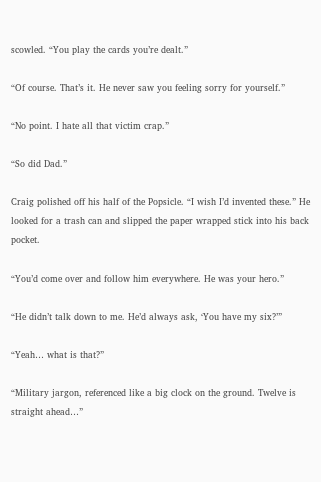scowled. “You play the cards you’re dealt.”

“Of course. That’s it. He never saw you feeling sorry for yourself.”

“No point. I hate all that victim crap.”

“So did Dad.”

Craig polished off his half of the Popsicle. “I wish I’d invented these.” He looked for a trash can and slipped the paper wrapped stick into his back pocket.

“You’d come over and follow him everywhere. He was your hero.”

“He didn’t talk down to me. He’d always ask, ‘You have my six?’”

“Yeah… what is that?”

“Military jargon, referenced like a big clock on the ground. Twelve is straight ahead…”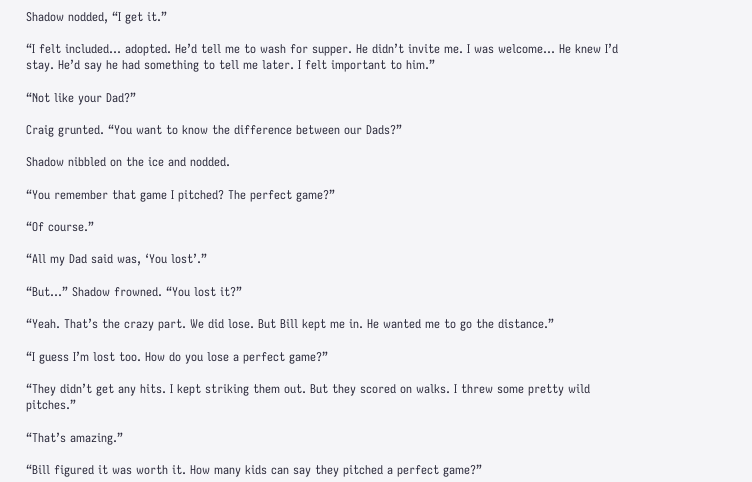Shadow nodded, “I get it.”

“I felt included… adopted. He’d tell me to wash for supper. He didn’t invite me. I was welcome… He knew I’d stay. He’d say he had something to tell me later. I felt important to him.”

“Not like your Dad?”

Craig grunted. “You want to know the difference between our Dads?”

Shadow nibbled on the ice and nodded.

“You remember that game I pitched? The perfect game?”

“Of course.”

“All my Dad said was, ‘You lost’.”

“But…” Shadow frowned. “You lost it?”

“Yeah. That’s the crazy part. We did lose. But Bill kept me in. He wanted me to go the distance.”

“I guess I’m lost too. How do you lose a perfect game?”

“They didn’t get any hits. I kept striking them out. But they scored on walks. I threw some pretty wild pitches.”

“That’s amazing.”

“Bill figured it was worth it. How many kids can say they pitched a perfect game?”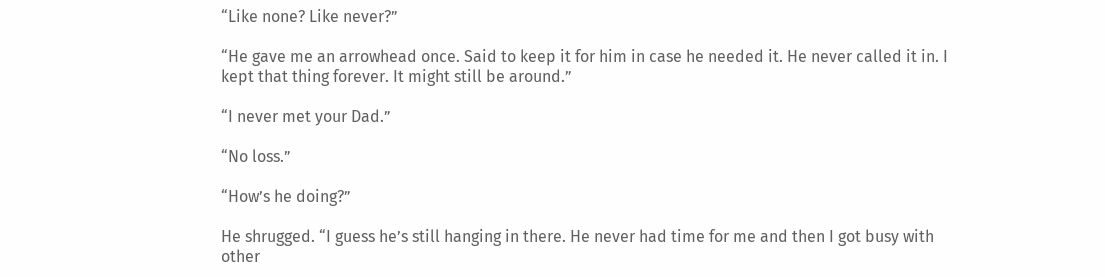“Like none? Like never?”

“He gave me an arrowhead once. Said to keep it for him in case he needed it. He never called it in. I kept that thing forever. It might still be around.”

“I never met your Dad.”

“No loss.”

“How’s he doing?”

He shrugged. “I guess he’s still hanging in there. He never had time for me and then I got busy with other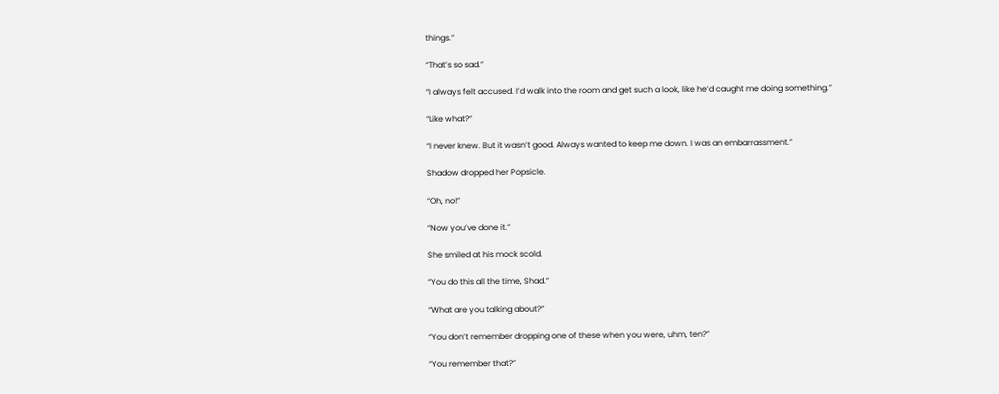things.”

“That’s so sad.”

“I always felt accused. I’d walk into the room and get such a look, like he’d caught me doing something.”

“Like what?”

“I never knew. But it wasn’t good. Always wanted to keep me down. I was an embarrassment.”

Shadow dropped her Popsicle.

“Oh, no!”

“Now you’ve done it.”

She smiled at his mock scold.

“You do this all the time, Shad.”

“What are you talking about?”

“You don’t remember dropping one of these when you were, uhm, ten?”

“You remember that?”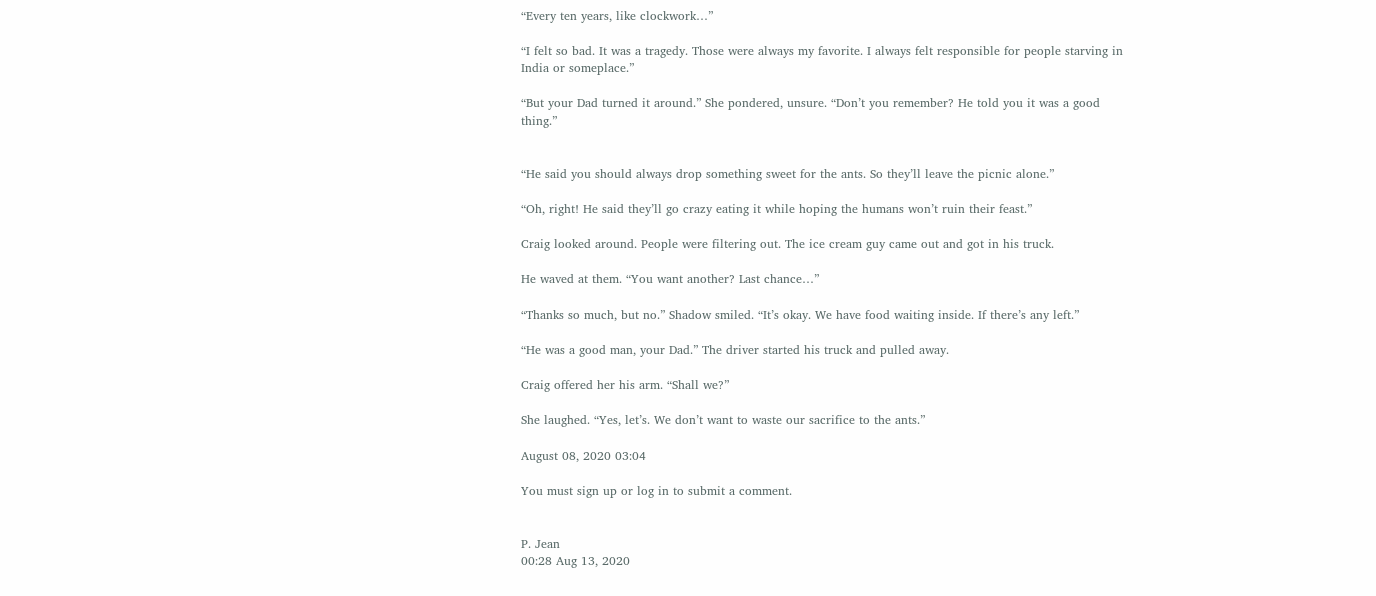“Every ten years, like clockwork…”

“I felt so bad. It was a tragedy. Those were always my favorite. I always felt responsible for people starving in India or someplace.”

“But your Dad turned it around.” She pondered, unsure. “Don’t you remember? He told you it was a good thing.”


“He said you should always drop something sweet for the ants. So they’ll leave the picnic alone.”

“Oh, right! He said they’ll go crazy eating it while hoping the humans won’t ruin their feast.”

Craig looked around. People were filtering out. The ice cream guy came out and got in his truck.

He waved at them. “You want another? Last chance…”

“Thanks so much, but no.” Shadow smiled. “It’s okay. We have food waiting inside. If there’s any left.”

“He was a good man, your Dad.” The driver started his truck and pulled away.

Craig offered her his arm. “Shall we?”

She laughed. “Yes, let’s. We don’t want to waste our sacrifice to the ants.”

August 08, 2020 03:04

You must sign up or log in to submit a comment.


P. Jean
00:28 Aug 13, 2020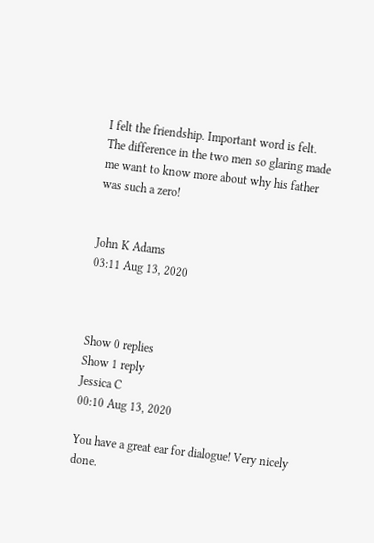I felt the friendship. Important word is felt. The difference in the two men so glaring made me want to know more about why his father was such a zero!


John K Adams
03:11 Aug 13, 2020



Show 0 replies
Show 1 reply
Jessica C
00:10 Aug 13, 2020

You have a great ear for dialogue! Very nicely done.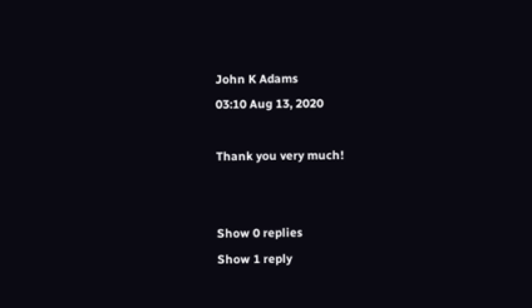John K Adams
03:10 Aug 13, 2020

Thank you very much!


Show 0 replies
Show 1 reply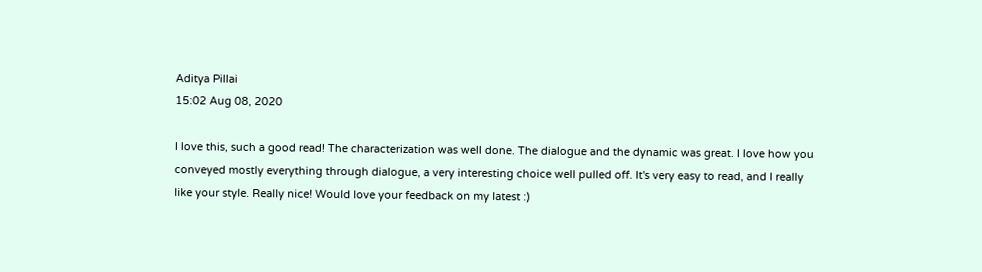Aditya Pillai
15:02 Aug 08, 2020

I love this, such a good read! The characterization was well done. The dialogue and the dynamic was great. I love how you conveyed mostly everything through dialogue, a very interesting choice well pulled off. It's very easy to read, and I really like your style. Really nice! Would love your feedback on my latest :)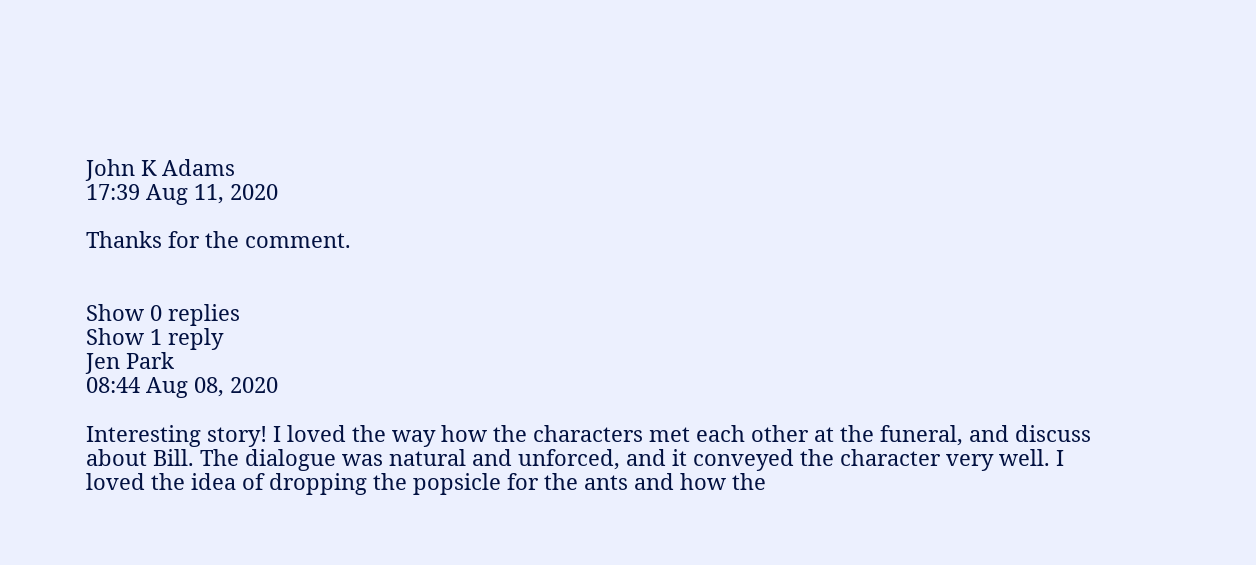John K Adams
17:39 Aug 11, 2020

Thanks for the comment.


Show 0 replies
Show 1 reply
Jen Park
08:44 Aug 08, 2020

Interesting story! I loved the way how the characters met each other at the funeral, and discuss about Bill. The dialogue was natural and unforced, and it conveyed the character very well. I loved the idea of dropping the popsicle for the ants and how the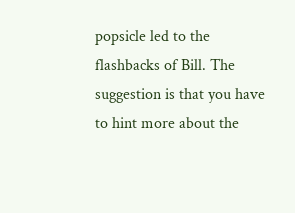popsicle led to the flashbacks of Bill. The suggestion is that you have to hint more about the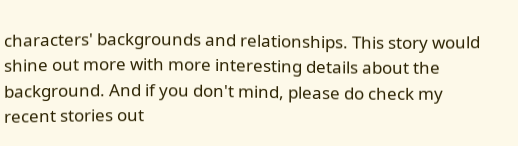characters' backgrounds and relationships. This story would shine out more with more interesting details about the background. And if you don't mind, please do check my recent stories out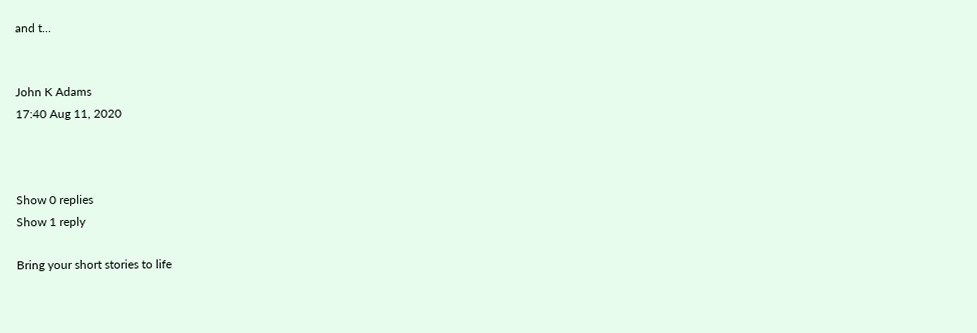and t...


John K Adams
17:40 Aug 11, 2020



Show 0 replies
Show 1 reply

Bring your short stories to life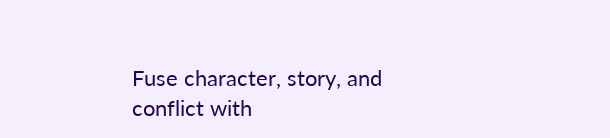Fuse character, story, and conflict with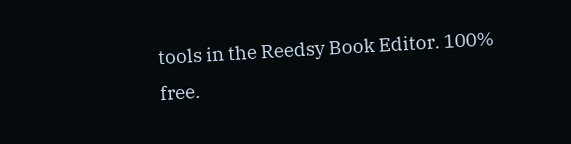tools in the Reedsy Book Editor. 100% free.